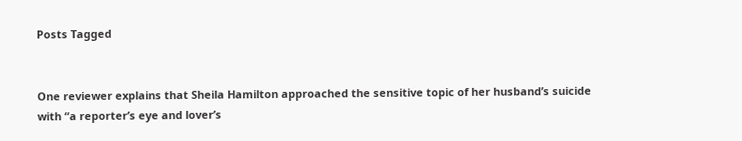Posts Tagged


One reviewer explains that Sheila Hamilton approached the sensitive topic of her husband’s suicide with “a reporter’s eye and lover’s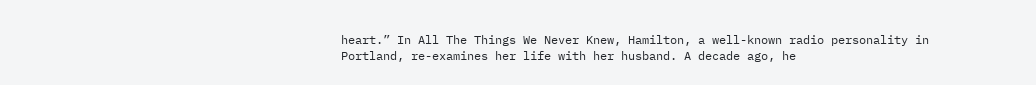heart.” In All The Things We Never Knew, Hamilton, a well-known radio personality in Portland, re-examines her life with her husband. A decade ago, he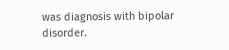was diagnosis with bipolar disorder.